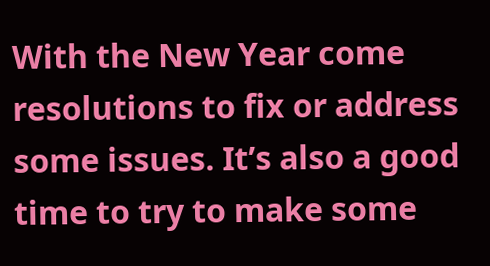With the New Year come resolutions to fix or address some issues. It’s also a good time to try to make some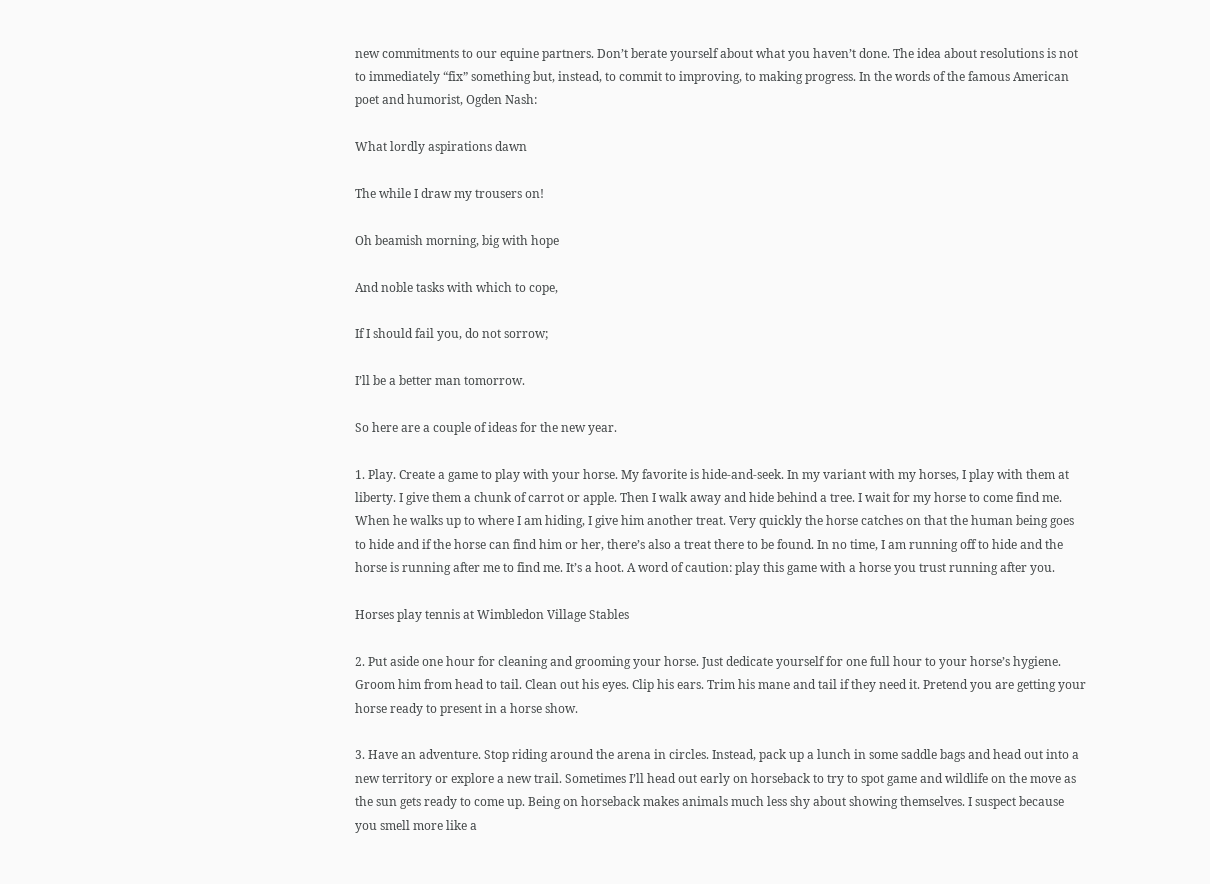new commitments to our equine partners. Don’t berate yourself about what you haven’t done. The idea about resolutions is not to immediately “fix” something but, instead, to commit to improving, to making progress. In the words of the famous American poet and humorist, Ogden Nash:

What lordly aspirations dawn

The while I draw my trousers on!

Oh beamish morning, big with hope

And noble tasks with which to cope,

If I should fail you, do not sorrow;

I’ll be a better man tomorrow.

So here are a couple of ideas for the new year.

1. Play. Create a game to play with your horse. My favorite is hide-and-seek. In my variant with my horses, I play with them at liberty. I give them a chunk of carrot or apple. Then I walk away and hide behind a tree. I wait for my horse to come find me. When he walks up to where I am hiding, I give him another treat. Very quickly the horse catches on that the human being goes to hide and if the horse can find him or her, there’s also a treat there to be found. In no time, I am running off to hide and the horse is running after me to find me. It’s a hoot. A word of caution: play this game with a horse you trust running after you.

Horses play tennis at Wimbledon Village Stables

2. Put aside one hour for cleaning and grooming your horse. Just dedicate yourself for one full hour to your horse’s hygiene. Groom him from head to tail. Clean out his eyes. Clip his ears. Trim his mane and tail if they need it. Pretend you are getting your horse ready to present in a horse show.

3. Have an adventure. Stop riding around the arena in circles. Instead, pack up a lunch in some saddle bags and head out into a new territory or explore a new trail. Sometimes I’ll head out early on horseback to try to spot game and wildlife on the move as the sun gets ready to come up. Being on horseback makes animals much less shy about showing themselves. I suspect because you smell more like a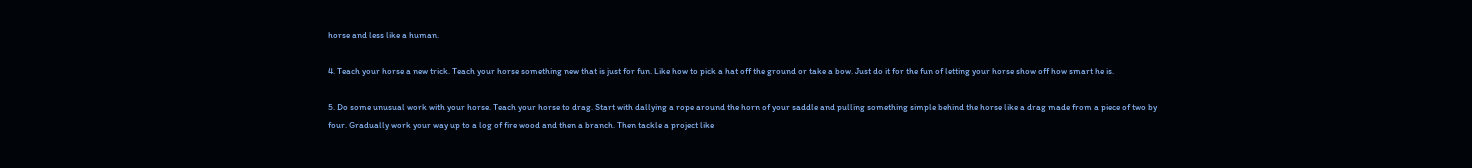horse and less like a human.

4. Teach your horse a new trick. Teach your horse something new that is just for fun. Like how to pick a hat off the ground or take a bow. Just do it for the fun of letting your horse show off how smart he is.

5. Do some unusual work with your horse. Teach your horse to drag. Start with dallying a rope around the horn of your saddle and pulling something simple behind the horse like a drag made from a piece of two by four. Gradually work your way up to a log of fire wood and then a branch. Then tackle a project like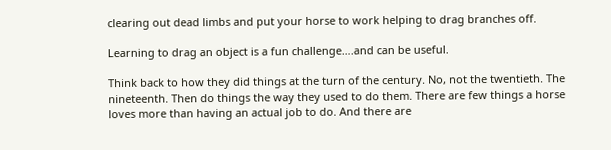clearing out dead limbs and put your horse to work helping to drag branches off.

Learning to drag an object is a fun challenge….and can be useful.

Think back to how they did things at the turn of the century. No, not the twentieth. The nineteenth. Then do things the way they used to do them. There are few things a horse loves more than having an actual job to do. And there are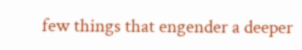few things that engender a deeper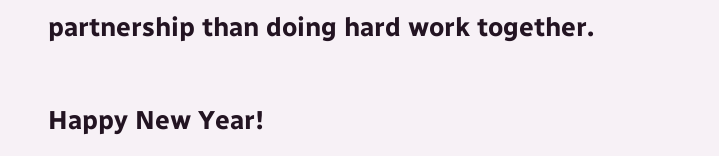partnership than doing hard work together.


Happy New Year!